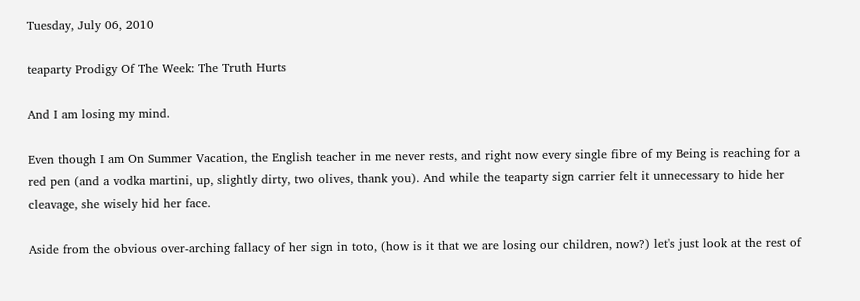Tuesday, July 06, 2010

teaparty Prodigy Of The Week: The Truth Hurts

And I am losing my mind.

Even though I am On Summer Vacation, the English teacher in me never rests, and right now every single fibre of my Being is reaching for a red pen (and a vodka martini, up, slightly dirty, two olives, thank you). And while the teaparty sign carrier felt it unnecessary to hide her cleavage, she wisely hid her face.

Aside from the obvious over-arching fallacy of her sign in toto, (how is it that we are losing our children, now?) let's just look at the rest of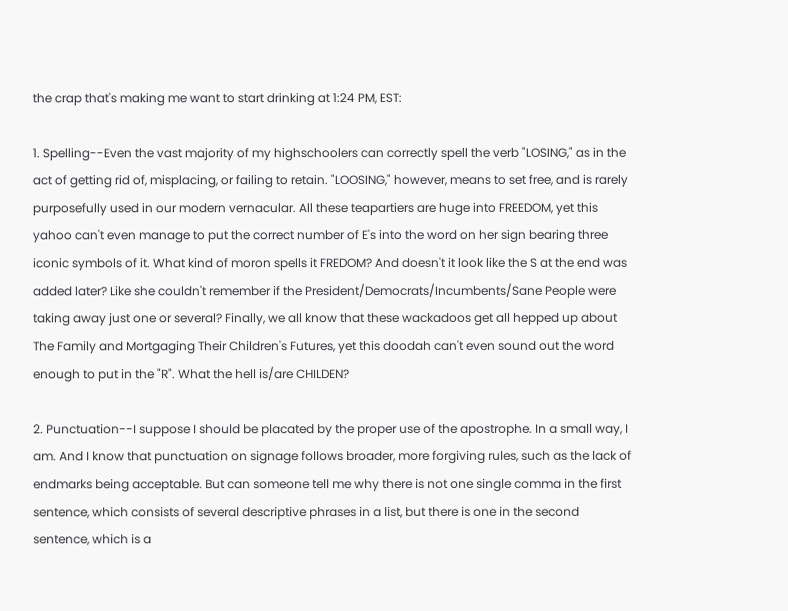the crap that's making me want to start drinking at 1:24 PM, EST:

1. Spelling--Even the vast majority of my highschoolers can correctly spell the verb "LOSING," as in the act of getting rid of, misplacing, or failing to retain. "LOOSING," however, means to set free, and is rarely purposefully used in our modern vernacular. All these teapartiers are huge into FREEDOM, yet this yahoo can't even manage to put the correct number of E's into the word on her sign bearing three iconic symbols of it. What kind of moron spells it FREDOM? And doesn't it look like the S at the end was added later? Like she couldn't remember if the President/Democrats/Incumbents/Sane People were taking away just one or several? Finally, we all know that these wackadoos get all hepped up about The Family and Mortgaging Their Children's Futures, yet this doodah can't even sound out the word enough to put in the "R". What the hell is/are CHILDEN?

2. Punctuation--I suppose I should be placated by the proper use of the apostrophe. In a small way, I am. And I know that punctuation on signage follows broader, more forgiving rules, such as the lack of endmarks being acceptable. But can someone tell me why there is not one single comma in the first sentence, which consists of several descriptive phrases in a list, but there is one in the second sentence, which is a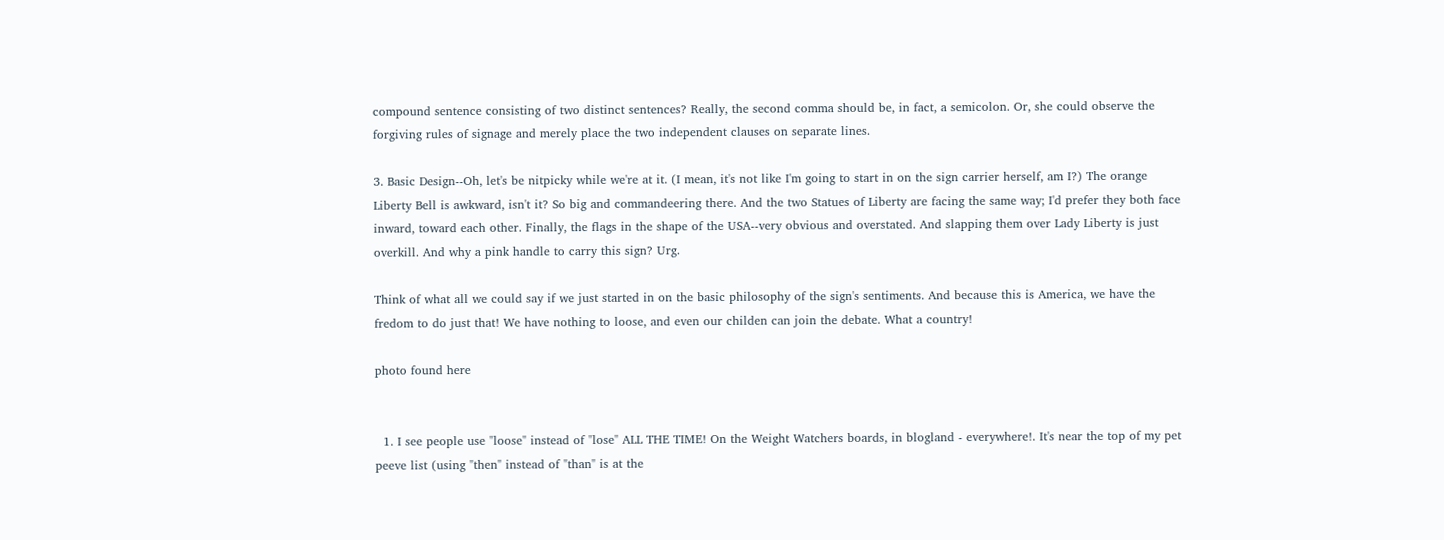compound sentence consisting of two distinct sentences? Really, the second comma should be, in fact, a semicolon. Or, she could observe the forgiving rules of signage and merely place the two independent clauses on separate lines.

3. Basic Design--Oh, let's be nitpicky while we're at it. (I mean, it's not like I'm going to start in on the sign carrier herself, am I?) The orange Liberty Bell is awkward, isn't it? So big and commandeering there. And the two Statues of Liberty are facing the same way; I'd prefer they both face inward, toward each other. Finally, the flags in the shape of the USA--very obvious and overstated. And slapping them over Lady Liberty is just overkill. And why a pink handle to carry this sign? Urg.

Think of what all we could say if we just started in on the basic philosophy of the sign's sentiments. And because this is America, we have the fredom to do just that! We have nothing to loose, and even our childen can join the debate. What a country!

photo found here


  1. I see people use "loose" instead of "lose" ALL THE TIME! On the Weight Watchers boards, in blogland - everywhere!. It's near the top of my pet peeve list (using "then" instead of "than" is at the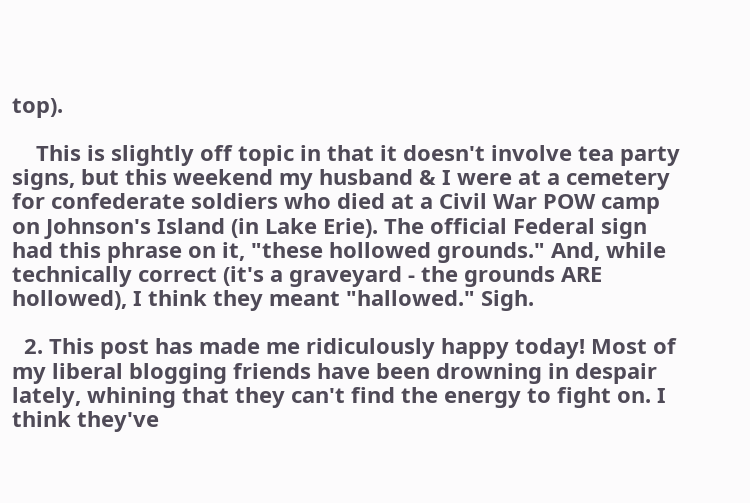top).

    This is slightly off topic in that it doesn't involve tea party signs, but this weekend my husband & I were at a cemetery for confederate soldiers who died at a Civil War POW camp on Johnson's Island (in Lake Erie). The official Federal sign had this phrase on it, "these hollowed grounds." And, while technically correct (it's a graveyard - the grounds ARE hollowed), I think they meant "hallowed." Sigh.

  2. This post has made me ridiculously happy today! Most of my liberal blogging friends have been drowning in despair lately, whining that they can't find the energy to fight on. I think they've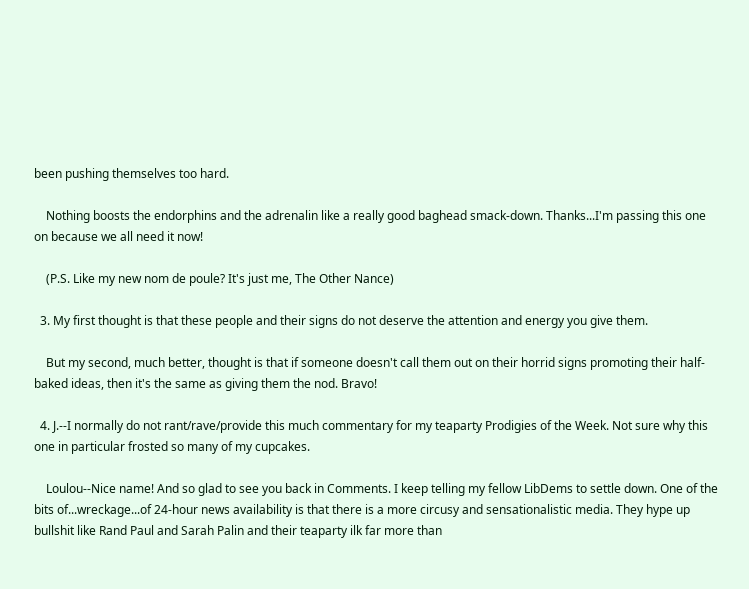been pushing themselves too hard.

    Nothing boosts the endorphins and the adrenalin like a really good baghead smack-down. Thanks...I'm passing this one on because we all need it now!

    (P.S. Like my new nom de poule? It's just me, The Other Nance)

  3. My first thought is that these people and their signs do not deserve the attention and energy you give them.

    But my second, much better, thought is that if someone doesn't call them out on their horrid signs promoting their half-baked ideas, then it's the same as giving them the nod. Bravo!

  4. J.--I normally do not rant/rave/provide this much commentary for my teaparty Prodigies of the Week. Not sure why this one in particular frosted so many of my cupcakes.

    Loulou--Nice name! And so glad to see you back in Comments. I keep telling my fellow LibDems to settle down. One of the bits of...wreckage...of 24-hour news availability is that there is a more circusy and sensationalistic media. They hype up bullshit like Rand Paul and Sarah Palin and their teaparty ilk far more than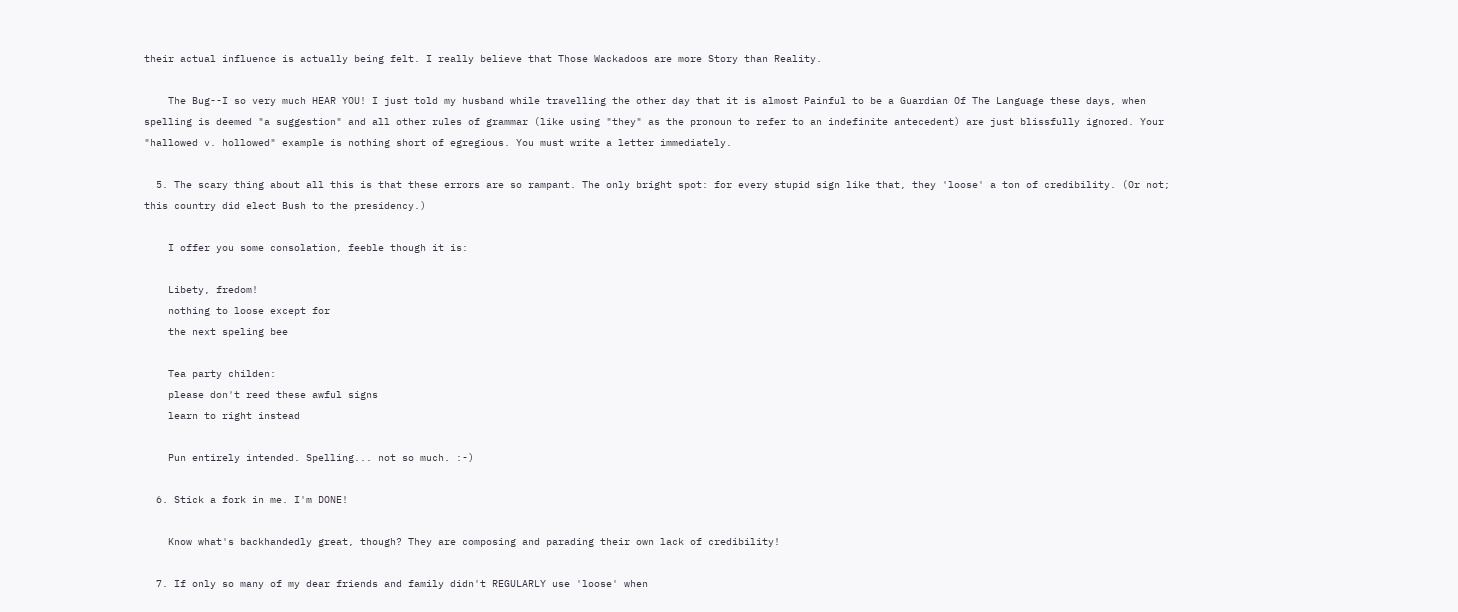their actual influence is actually being felt. I really believe that Those Wackadoos are more Story than Reality.

    The Bug--I so very much HEAR YOU! I just told my husband while travelling the other day that it is almost Painful to be a Guardian Of The Language these days, when spelling is deemed "a suggestion" and all other rules of grammar (like using "they" as the pronoun to refer to an indefinite antecedent) are just blissfully ignored. Your "hallowed v. hollowed" example is nothing short of egregious. You must write a letter immediately.

  5. The scary thing about all this is that these errors are so rampant. The only bright spot: for every stupid sign like that, they 'loose' a ton of credibility. (Or not; this country did elect Bush to the presidency.)

    I offer you some consolation, feeble though it is:

    Libety, fredom!
    nothing to loose except for
    the next speling bee

    Tea party childen:
    please don't reed these awful signs
    learn to right instead

    Pun entirely intended. Spelling... not so much. :-)

  6. Stick a fork in me. I'm DONE!

    Know what's backhandedly great, though? They are composing and parading their own lack of credibility!

  7. If only so many of my dear friends and family didn't REGULARLY use 'loose' when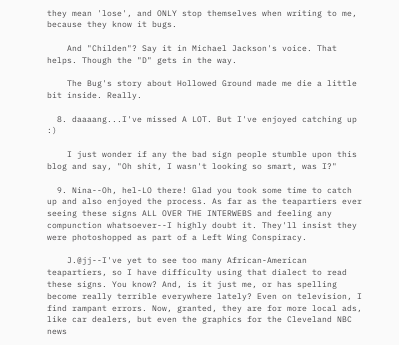they mean 'lose', and ONLY stop themselves when writing to me, because they know it bugs.

    And "Childen"? Say it in Michael Jackson's voice. That helps. Though the "D" gets in the way.

    The Bug's story about Hollowed Ground made me die a little bit inside. Really.

  8. daaaang...I've missed A LOT. But I've enjoyed catching up :)

    I just wonder if any the bad sign people stumble upon this blog and say, "Oh shit, I wasn't looking so smart, was I?"

  9. Nina--Oh, hel-LO there! Glad you took some time to catch up and also enjoyed the process. As far as the teapartiers ever seeing these signs ALL OVER THE INTERWEBS and feeling any compunction whatsoever--I highly doubt it. They'll insist they were photoshopped as part of a Left Wing Conspiracy.

    J.@jj--I've yet to see too many African-American teapartiers, so I have difficulty using that dialect to read these signs. You know? And, is it just me, or has spelling become really terrible everywhere lately? Even on television, I find rampant errors. Now, granted, they are for more local ads, like car dealers, but even the graphics for the Cleveland NBC news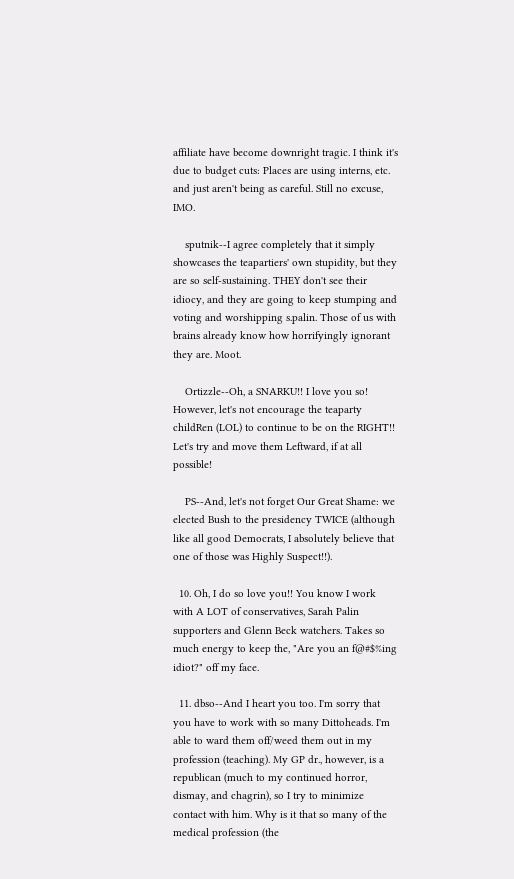affiliate have become downright tragic. I think it's due to budget cuts: Places are using interns, etc. and just aren't being as careful. Still no excuse, IMO.

    sputnik--I agree completely that it simply showcases the teapartiers' own stupidity, but they are so self-sustaining. THEY don't see their idiocy, and they are going to keep stumping and voting and worshipping s.palin. Those of us with brains already know how horrifyingly ignorant they are. Moot.

    Ortizzle--Oh, a SNARKU!! I love you so! However, let's not encourage the teaparty childRen (LOL) to continue to be on the RIGHT!! Let's try and move them Leftward, if at all possible!

    PS--And, let's not forget Our Great Shame: we elected Bush to the presidency TWICE (although like all good Democrats, I absolutely believe that one of those was Highly Suspect!!).

  10. Oh, I do so love you!! You know I work with A LOT of conservatives, Sarah Palin supporters and Glenn Beck watchers. Takes so much energy to keep the, "Are you an f@#$%ing idiot?" off my face.

  11. dbso--And I heart you too. I'm sorry that you have to work with so many Dittoheads. I'm able to ward them off/weed them out in my profession (teaching). My GP dr., however, is a republican (much to my continued horror, dismay, and chagrin), so I try to minimize contact with him. Why is it that so many of the medical profession (the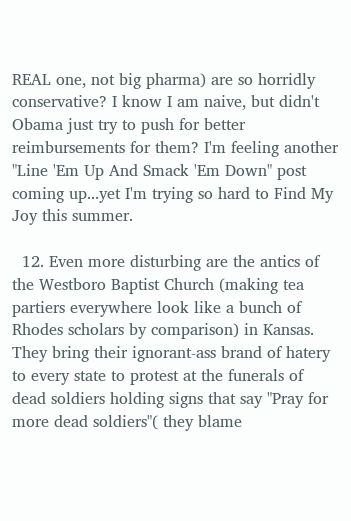REAL one, not big pharma) are so horridly conservative? I know I am naive, but didn't Obama just try to push for better reimbursements for them? I'm feeling another "Line 'Em Up And Smack 'Em Down" post coming up...yet I'm trying so hard to Find My Joy this summer.

  12. Even more disturbing are the antics of the Westboro Baptist Church (making tea partiers everywhere look like a bunch of Rhodes scholars by comparison) in Kansas. They bring their ignorant-ass brand of hatery to every state to protest at the funerals of dead soldiers holding signs that say "Pray for more dead soldiers"( they blame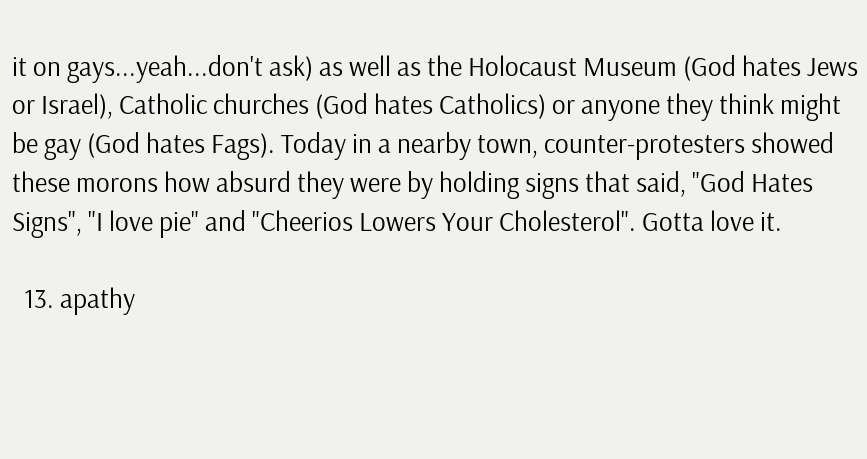it on gays...yeah...don't ask) as well as the Holocaust Museum (God hates Jews or Israel), Catholic churches (God hates Catholics) or anyone they think might be gay (God hates Fags). Today in a nearby town, counter-protesters showed these morons how absurd they were by holding signs that said, "God Hates Signs", "I love pie" and "Cheerios Lowers Your Cholesterol". Gotta love it.

  13. apathy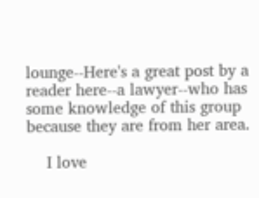lounge--Here's a great post by a reader here--a lawyer--who has some knowledge of this group because they are from her area.

    I love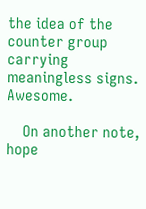the idea of the counter group carrying meaningless signs. Awesome.

    On another note, hope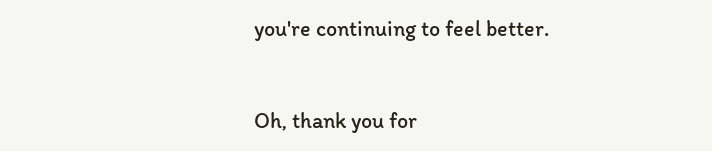you're continuing to feel better.


Oh, thank you for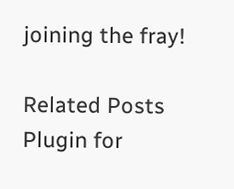joining the fray!

Related Posts Plugin for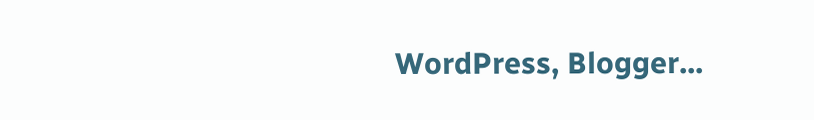WordPress, Blogger...